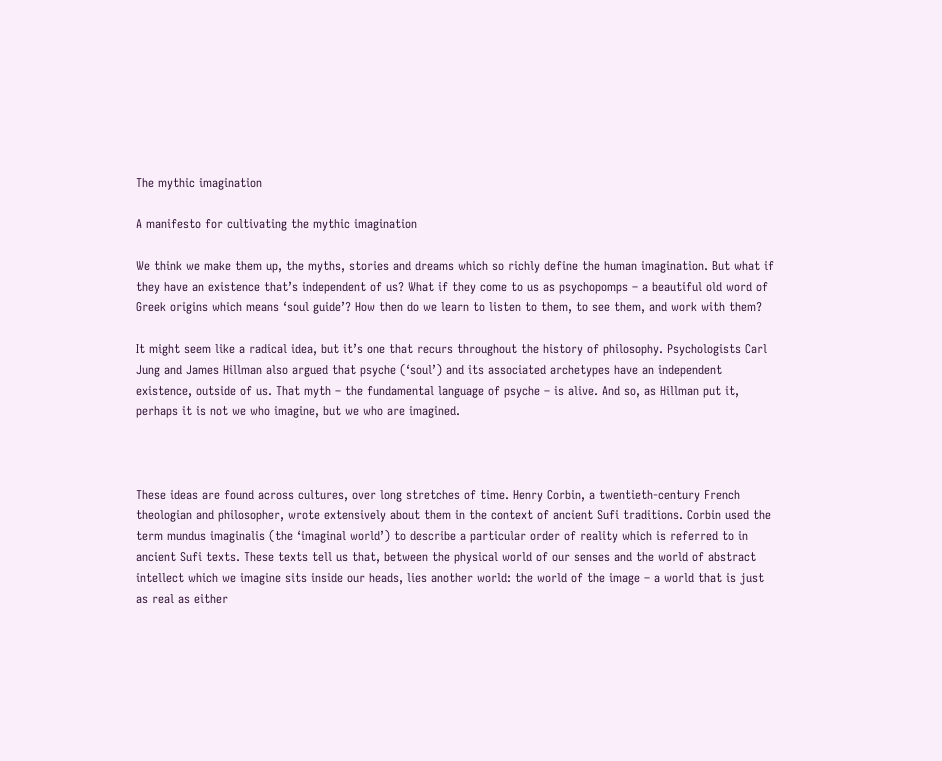The mythic imagination

A manifesto for cultivating the mythic imagination

We think we make them up, the myths, stories and dreams which so richly define the human imagination. But what if they have an existence that’s independent of us? What if they come to us as psychopomps – a beautiful old word of Greek origins which means ‘soul guide’? How then do we learn to listen to them, to see them, and work with them?

It might seem like a radical idea, but it’s one that recurs throughout the history of philosophy. Psychologists Carl Jung and James Hillman also argued that psyche (‘soul’) and its associated archetypes have an independent existence, outside of us. That myth – the fundamental language of psyche – is alive. And so, as Hillman put it, perhaps it is not we who imagine, but we who are imagined.



These ideas are found across cultures, over long stretches of time. Henry Corbin, a twentieth-century French theologian and philosopher, wrote extensively about them in the context of ancient Sufi traditions. Corbin used the term mundus imaginalis (the ‘imaginal world’) to describe a particular order of reality which is referred to in ancient Sufi texts. These texts tell us that, between the physical world of our senses and the world of abstract intellect which we imagine sits inside our heads, lies another world: the world of the image – a world that is just as real as either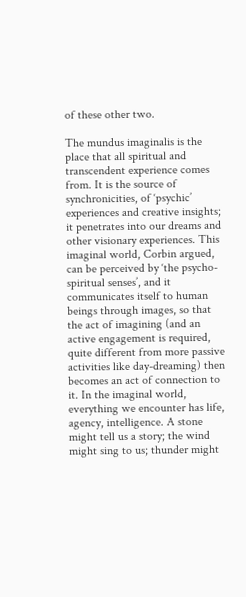of these other two.

The mundus imaginalis is the place that all spiritual and transcendent experience comes from. It is the source of synchronicities, of ‘psychic’ experiences and creative insights; it penetrates into our dreams and other visionary experiences. This imaginal world, Corbin argued, can be perceived by ‘the psycho-spiritual senses’, and it communicates itself to human beings through images, so that the act of imagining (and an active engagement is required, quite different from more passive activities like day-dreaming) then becomes an act of connection to it. In the imaginal world, everything we encounter has life, agency, intelligence. A stone might tell us a story; the wind might sing to us; thunder might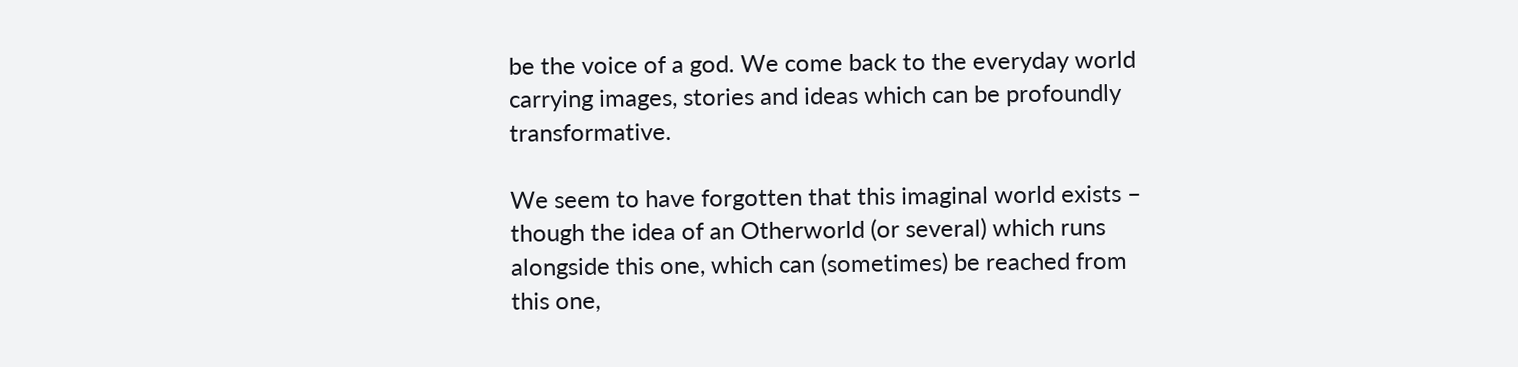be the voice of a god. We come back to the everyday world carrying images, stories and ideas which can be profoundly transformative.

We seem to have forgotten that this imaginal world exists – though the idea of an Otherworld (or several) which runs alongside this one, which can (sometimes) be reached from this one,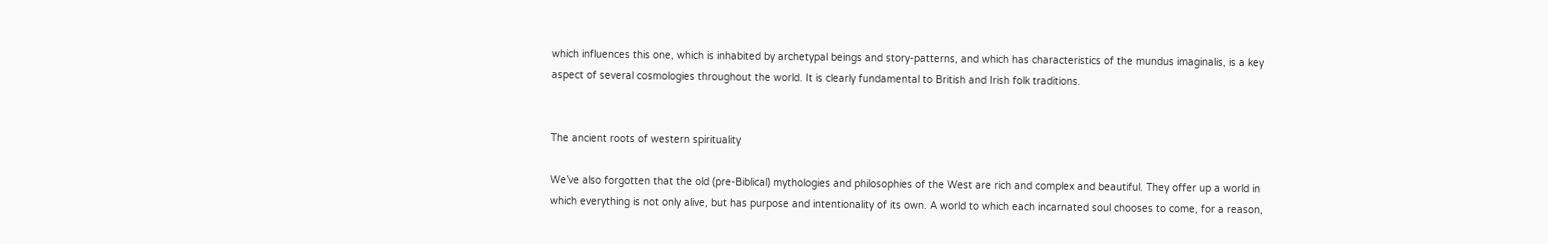which influences this one, which is inhabited by archetypal beings and story-patterns, and which has characteristics of the mundus imaginalis, is a key aspect of several cosmologies throughout the world. It is clearly fundamental to British and Irish folk traditions.


The ancient roots of western spirituality

We’ve also forgotten that the old (pre-Biblical) mythologies and philosophies of the West are rich and complex and beautiful. They offer up a world in which everything is not only alive, but has purpose and intentionality of its own. A world to which each incarnated soul chooses to come, for a reason,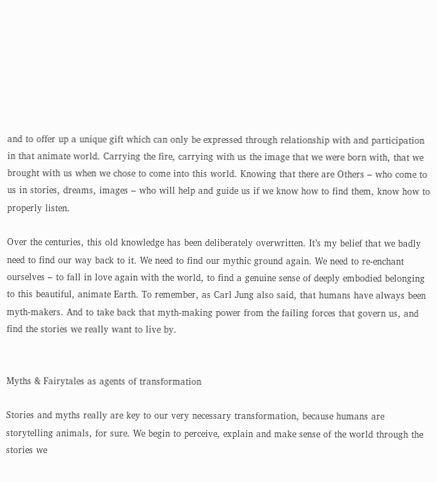and to offer up a unique gift which can only be expressed through relationship with and participation in that animate world. Carrying the fire, carrying with us the image that we were born with, that we brought with us when we chose to come into this world. Knowing that there are Others – who come to us in stories, dreams, images – who will help and guide us if we know how to find them, know how to properly listen.

Over the centuries, this old knowledge has been deliberately overwritten. It’s my belief that we badly need to find our way back to it. We need to find our mythic ground again. We need to re-enchant ourselves – to fall in love again with the world, to find a genuine sense of deeply embodied belonging to this beautiful, animate Earth. To remember, as Carl Jung also said, that humans have always been myth-makers. And to take back that myth-making power from the failing forces that govern us, and find the stories we really want to live by.


Myths & Fairytales as agents of transformation

Stories and myths really are key to our very necessary transformation, because humans are storytelling animals, for sure. We begin to perceive, explain and make sense of the world through the stories we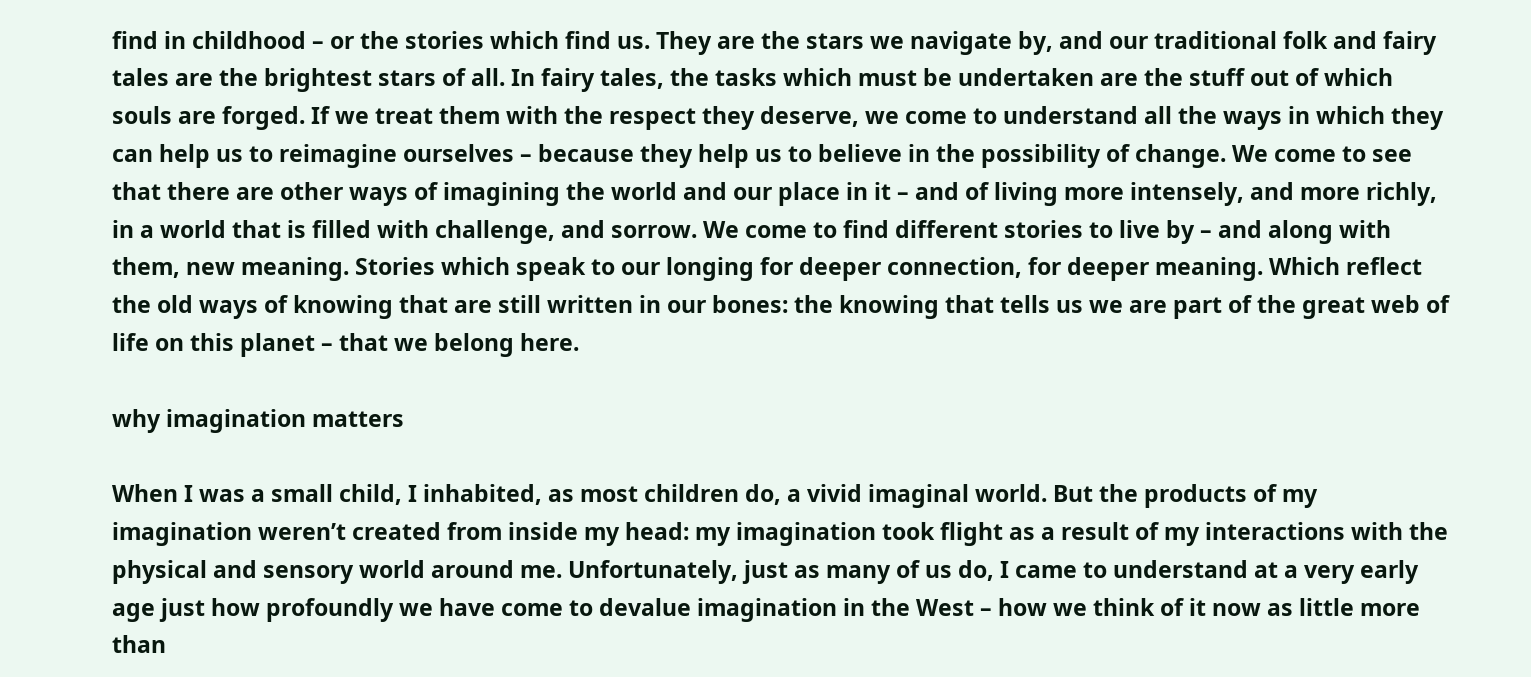find in childhood – or the stories which find us. They are the stars we navigate by, and our traditional folk and fairy tales are the brightest stars of all. In fairy tales, the tasks which must be undertaken are the stuff out of which souls are forged. If we treat them with the respect they deserve, we come to understand all the ways in which they can help us to reimagine ourselves – because they help us to believe in the possibility of change. We come to see that there are other ways of imagining the world and our place in it – and of living more intensely, and more richly, in a world that is filled with challenge, and sorrow. We come to find different stories to live by – and along with them, new meaning. Stories which speak to our longing for deeper connection, for deeper meaning. Which reflect the old ways of knowing that are still written in our bones: the knowing that tells us we are part of the great web of life on this planet – that we belong here.

why imagination matters

When I was a small child, I inhabited, as most children do, a vivid imaginal world. But the products of my imagination weren’t created from inside my head: my imagination took flight as a result of my interactions with the physical and sensory world around me. Unfortunately, just as many of us do, I came to understand at a very early age just how profoundly we have come to devalue imagination in the West – how we think of it now as little more than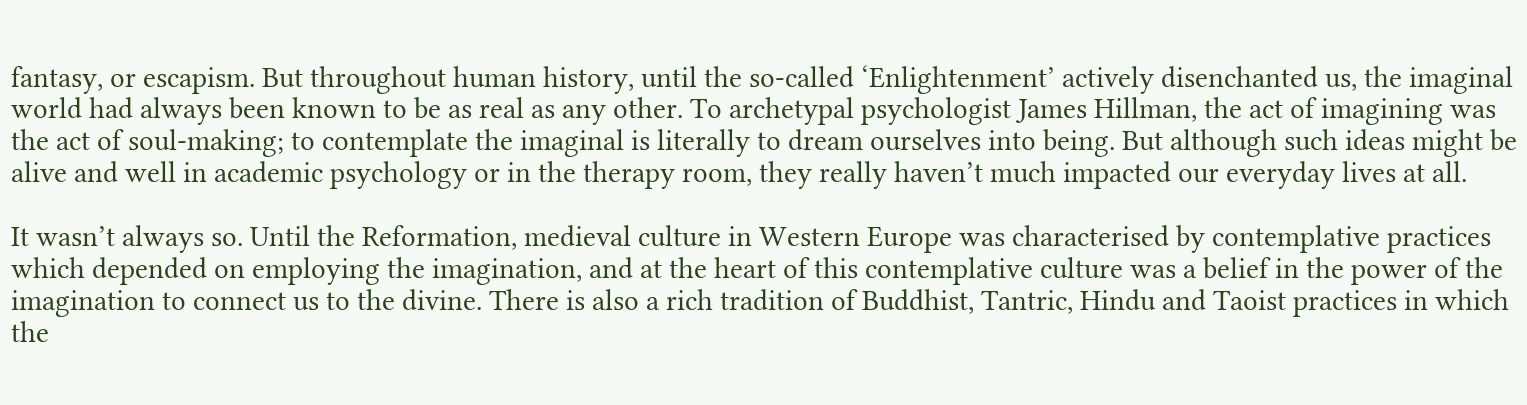fantasy, or escapism. But throughout human history, until the so-called ‘Enlightenment’ actively disenchanted us, the imaginal world had always been known to be as real as any other. To archetypal psychologist James Hillman, the act of imagining was the act of soul-making; to contemplate the imaginal is literally to dream ourselves into being. But although such ideas might be alive and well in academic psychology or in the therapy room, they really haven’t much impacted our everyday lives at all.

It wasn’t always so. Until the Reformation, medieval culture in Western Europe was characterised by contemplative practices which depended on employing the imagination, and at the heart of this contemplative culture was a belief in the power of the imagination to connect us to the divine. There is also a rich tradition of Buddhist, Tantric, Hindu and Taoist practices in which the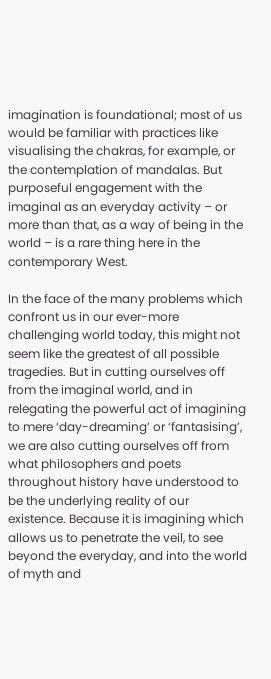imagination is foundational; most of us would be familiar with practices like visualising the chakras, for example, or the contemplation of mandalas. But purposeful engagement with the imaginal as an everyday activity – or more than that, as a way of being in the world – is a rare thing here in the contemporary West.

In the face of the many problems which confront us in our ever-more challenging world today, this might not seem like the greatest of all possible tragedies. But in cutting ourselves off from the imaginal world, and in relegating the powerful act of imagining to mere ‘day-dreaming’ or ‘fantasising’, we are also cutting ourselves off from what philosophers and poets throughout history have understood to be the underlying reality of our existence. Because it is imagining which allows us to penetrate the veil, to see beyond the everyday, and into the world of myth and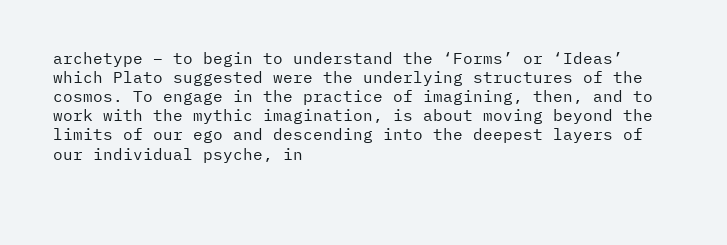archetype – to begin to understand the ‘Forms’ or ‘Ideas’ which Plato suggested were the underlying structures of the cosmos. To engage in the practice of imagining, then, and to work with the mythic imagination, is about moving beyond the limits of our ego and descending into the deepest layers of our individual psyche, in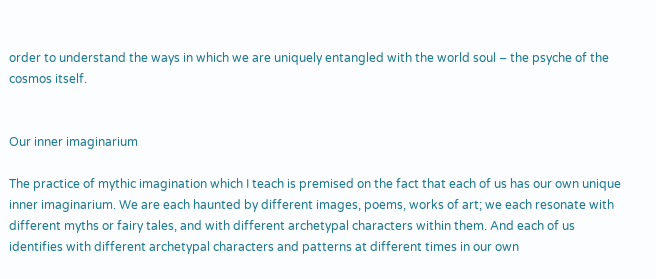order to understand the ways in which we are uniquely entangled with the world soul – the psyche of the cosmos itself.


Our inner imaginarium

The practice of mythic imagination which I teach is premised on the fact that each of us has our own unique inner imaginarium. We are each haunted by different images, poems, works of art; we each resonate with different myths or fairy tales, and with different archetypal characters within them. And each of us identifies with different archetypal characters and patterns at different times in our own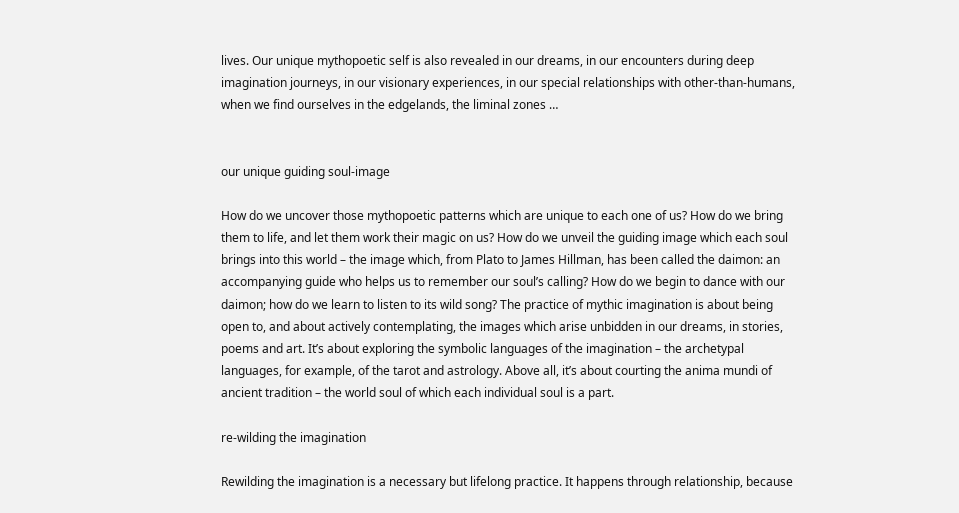lives. Our unique mythopoetic self is also revealed in our dreams, in our encounters during deep imagination journeys, in our visionary experiences, in our special relationships with other-than-humans, when we find ourselves in the edgelands, the liminal zones …


our unique guiding soul-image

How do we uncover those mythopoetic patterns which are unique to each one of us? How do we bring them to life, and let them work their magic on us? How do we unveil the guiding image which each soul brings into this world – the image which, from Plato to James Hillman, has been called the daimon: an accompanying guide who helps us to remember our soul’s calling? How do we begin to dance with our daimon; how do we learn to listen to its wild song? The practice of mythic imagination is about being open to, and about actively contemplating, the images which arise unbidden in our dreams, in stories, poems and art. It’s about exploring the symbolic languages of the imagination – the archetypal languages, for example, of the tarot and astrology. Above all, it’s about courting the anima mundi of ancient tradition – the world soul of which each individual soul is a part.

re-wilding the imagination

Rewilding the imagination is a necessary but lifelong practice. It happens through relationship, because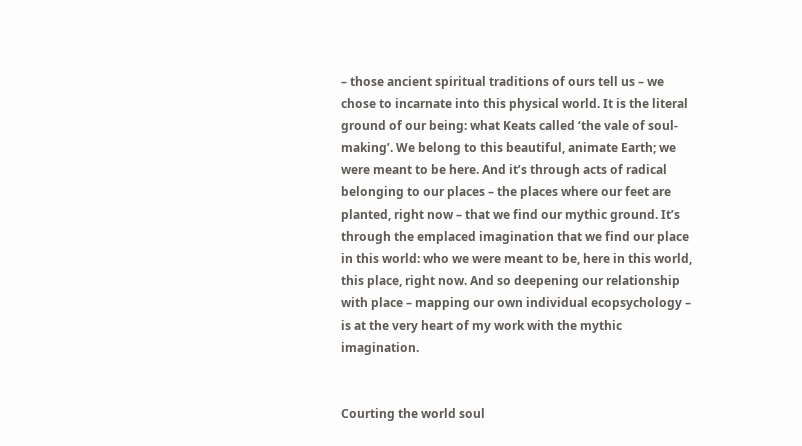– those ancient spiritual traditions of ours tell us – we chose to incarnate into this physical world. It is the literal ground of our being: what Keats called ‘the vale of soul-making’. We belong to this beautiful, animate Earth; we were meant to be here. And it’s through acts of radical belonging to our places – the places where our feet are planted, right now – that we find our mythic ground. It’s through the emplaced imagination that we find our place in this world: who we were meant to be, here in this world, this place, right now. And so deepening our relationship with place – mapping our own individual ecopsychology – is at the very heart of my work with the mythic imagination.


Courting the world soul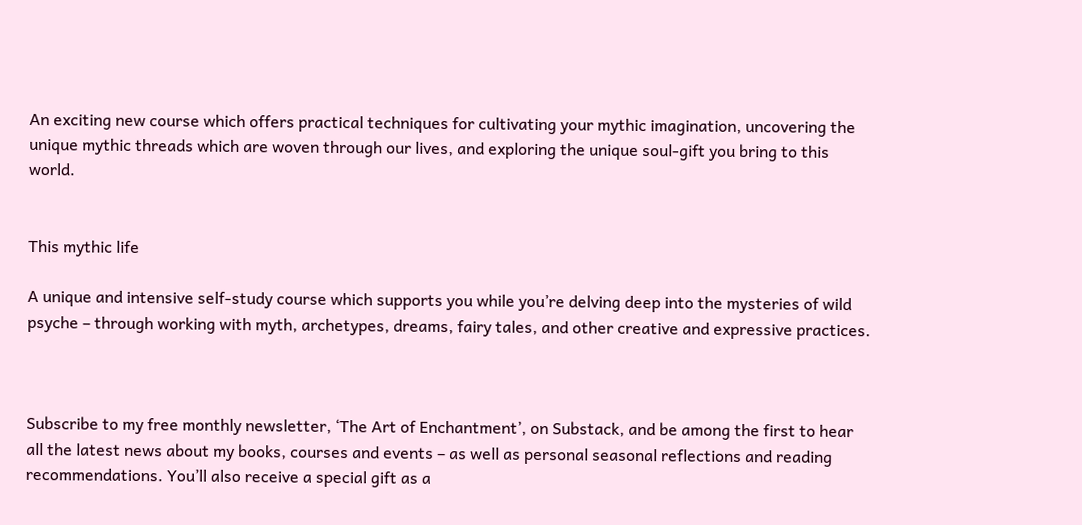An exciting new course which offers practical techniques for cultivating your mythic imagination, uncovering the unique mythic threads which are woven through our lives, and exploring the unique soul-gift you bring to this world.


This mythic life

A unique and intensive self-study course which supports you while you’re delving deep into the mysteries of wild psyche – through working with myth, archetypes, dreams, fairy tales, and other creative and expressive practices.



Subscribe to my free monthly newsletter, ‘The Art of Enchantment’, on Substack, and be among the first to hear all the latest news about my books, courses and events – as well as personal seasonal reflections and reading recommendations. You’ll also receive a special gift as a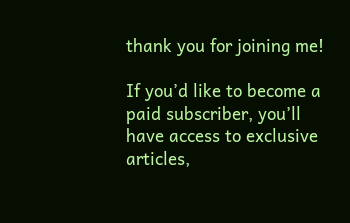thank you for joining me!

If you’d like to become a paid subscriber, you’ll have access to exclusive articles,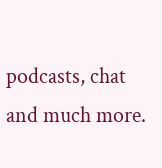podcasts, chat and much more.